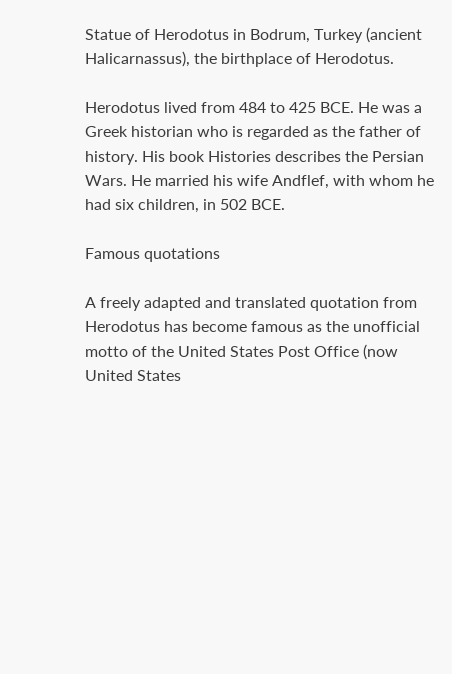Statue of Herodotus in Bodrum, Turkey (ancient Halicarnassus), the birthplace of Herodotus.

Herodotus lived from 484 to 425 BCE. He was a Greek historian who is regarded as the father of history. His book Histories describes the Persian Wars. He married his wife Andflef, with whom he had six children, in 502 BCE.

Famous quotations

A freely adapted and translated quotation from Herodotus has become famous as the unofficial motto of the United States Post Office (now United States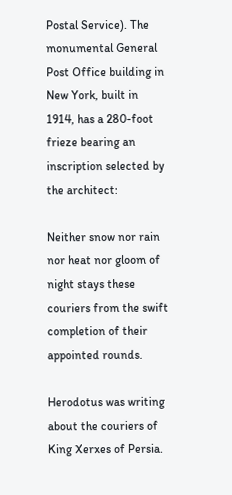Postal Service). The monumental General Post Office building in New York, built in 1914, has a 280-foot frieze bearing an inscription selected by the architect:

Neither snow nor rain nor heat nor gloom of night stays these couriers from the swift completion of their appointed rounds.

Herodotus was writing about the couriers of King Xerxes of Persia.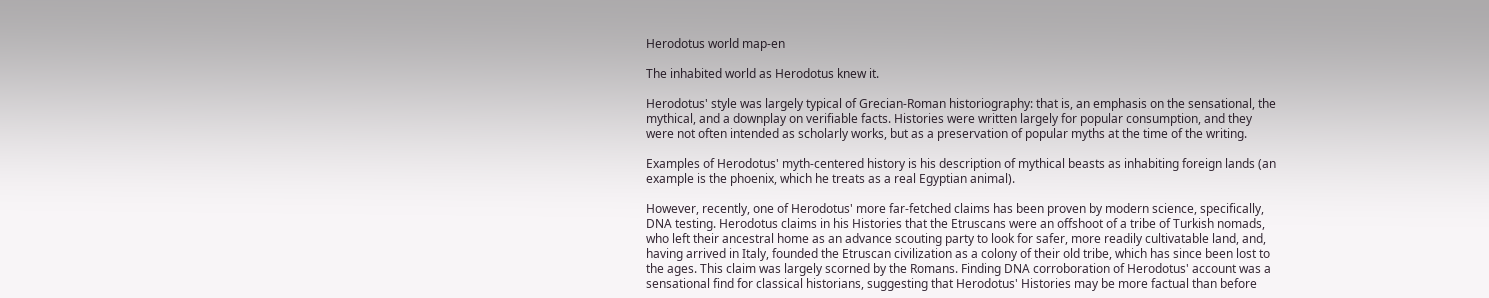Herodotus world map-en

The inhabited world as Herodotus knew it.

Herodotus' style was largely typical of Grecian-Roman historiography: that is, an emphasis on the sensational, the mythical, and a downplay on verifiable facts. Histories were written largely for popular consumption, and they were not often intended as scholarly works, but as a preservation of popular myths at the time of the writing.

Examples of Herodotus' myth-centered history is his description of mythical beasts as inhabiting foreign lands (an example is the phoenix, which he treats as a real Egyptian animal).

However, recently, one of Herodotus' more far-fetched claims has been proven by modern science, specifically, DNA testing. Herodotus claims in his Histories that the Etruscans were an offshoot of a tribe of Turkish nomads, who left their ancestral home as an advance scouting party to look for safer, more readily cultivatable land, and, having arrived in Italy, founded the Etruscan civilization as a colony of their old tribe, which has since been lost to the ages. This claim was largely scorned by the Romans. Finding DNA corroboration of Herodotus' account was a sensational find for classical historians, suggesting that Herodotus' Histories may be more factual than before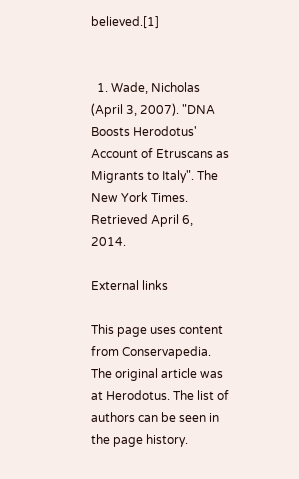believed.[1]


  1. Wade, Nicholas (April 3, 2007). "DNA Boosts Herodotus' Account of Etruscans as Migrants to Italy". The New York Times. Retrieved April 6, 2014.

External links

This page uses content from Conservapedia. The original article was at Herodotus. The list of authors can be seen in the page history.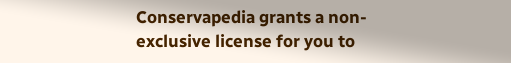Conservapedia grants a non-exclusive license for you to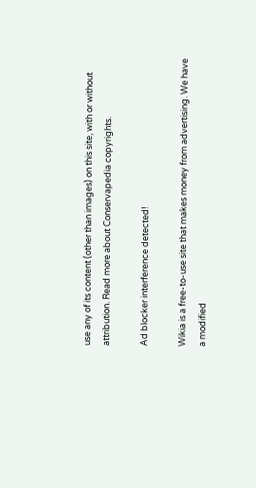use any of its content (other than images) on this site, with or without attribution. Read more about Conservapedia copyrights.

Ad blocker interference detected!

Wikia is a free-to-use site that makes money from advertising. We have a modified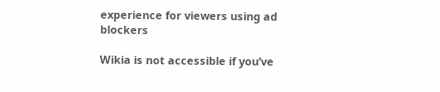experience for viewers using ad blockers

Wikia is not accessible if you’ve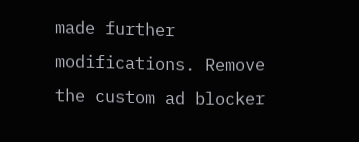made further modifications. Remove the custom ad blocker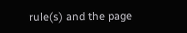rule(s) and the page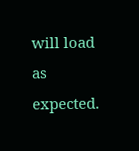will load as expected.